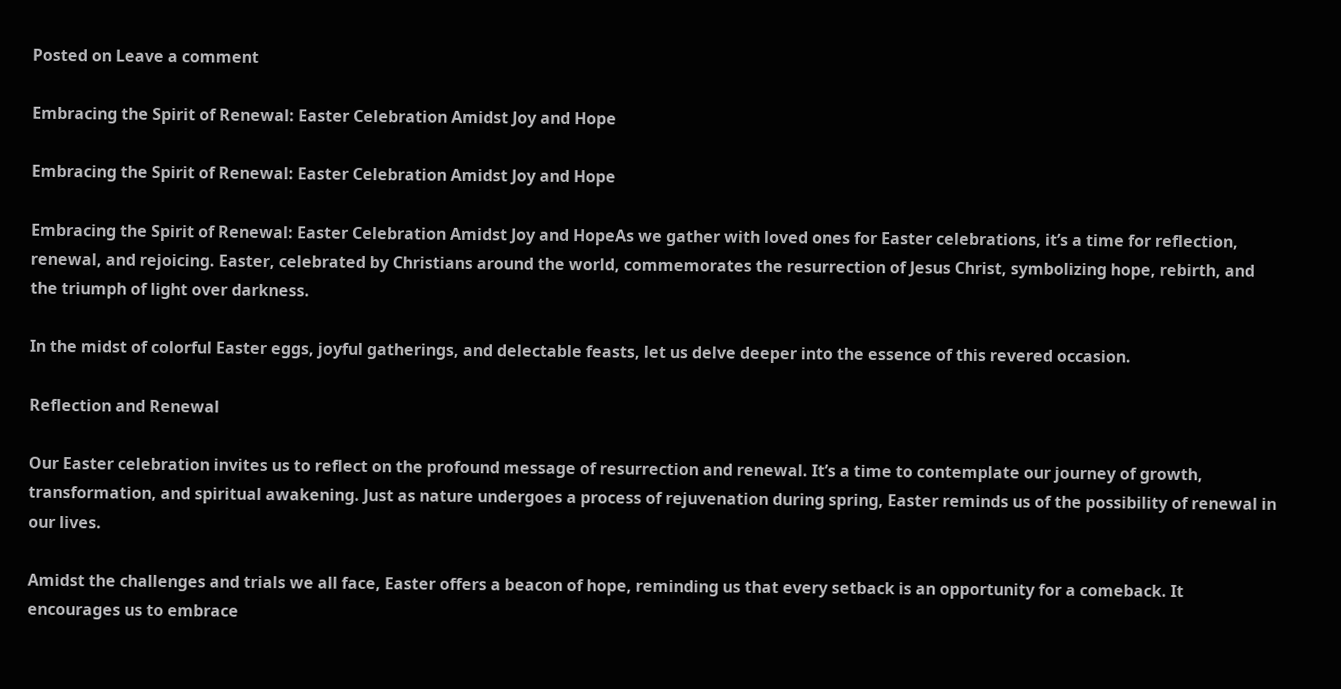Posted on Leave a comment

Embracing the Spirit of Renewal: Easter Celebration Amidst Joy and Hope

Embracing the Spirit of Renewal: Easter Celebration Amidst Joy and Hope

Embracing the Spirit of Renewal: Easter Celebration Amidst Joy and HopeAs we gather with loved ones for Easter celebrations, it’s a time for reflection, renewal, and rejoicing. Easter, celebrated by Christians around the world, commemorates the resurrection of Jesus Christ, symbolizing hope, rebirth, and the triumph of light over darkness.

In the midst of colorful Easter eggs, joyful gatherings, and delectable feasts, let us delve deeper into the essence of this revered occasion.

Reflection and Renewal

Our Easter celebration invites us to reflect on the profound message of resurrection and renewal. It’s a time to contemplate our journey of growth, transformation, and spiritual awakening. Just as nature undergoes a process of rejuvenation during spring, Easter reminds us of the possibility of renewal in our lives.

Amidst the challenges and trials we all face, Easter offers a beacon of hope, reminding us that every setback is an opportunity for a comeback. It encourages us to embrace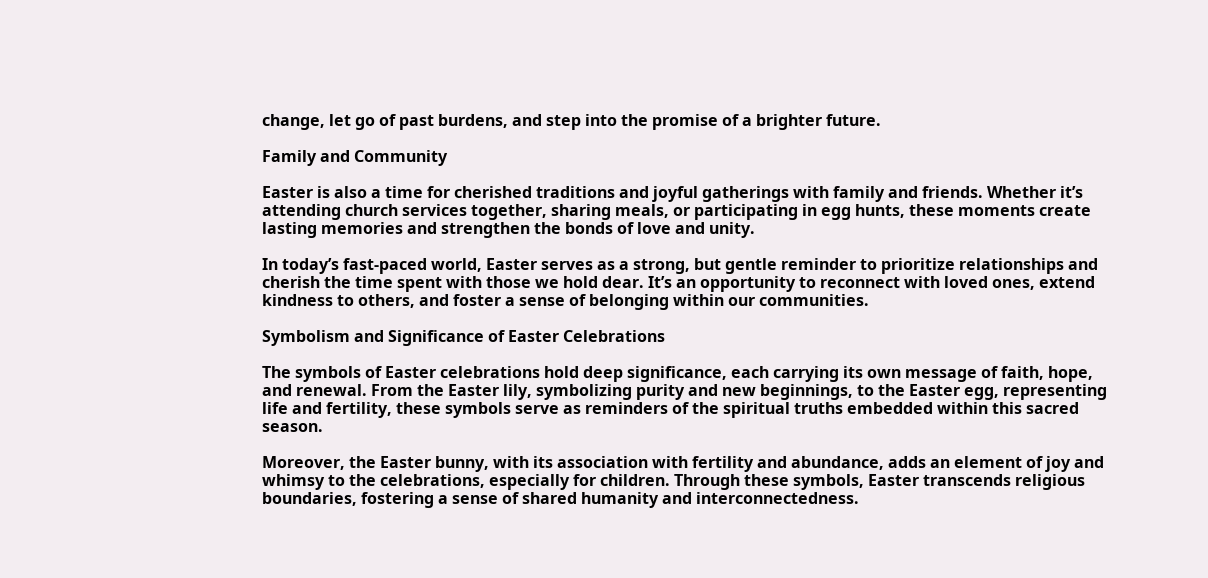change, let go of past burdens, and step into the promise of a brighter future.

Family and Community

Easter is also a time for cherished traditions and joyful gatherings with family and friends. Whether it’s attending church services together, sharing meals, or participating in egg hunts, these moments create lasting memories and strengthen the bonds of love and unity.

In today’s fast-paced world, Easter serves as a strong, but gentle reminder to prioritize relationships and cherish the time spent with those we hold dear. It’s an opportunity to reconnect with loved ones, extend kindness to others, and foster a sense of belonging within our communities.

Symbolism and Significance of Easter Celebrations

The symbols of Easter celebrations hold deep significance, each carrying its own message of faith, hope, and renewal. From the Easter lily, symbolizing purity and new beginnings, to the Easter egg, representing life and fertility, these symbols serve as reminders of the spiritual truths embedded within this sacred season.

Moreover, the Easter bunny, with its association with fertility and abundance, adds an element of joy and whimsy to the celebrations, especially for children. Through these symbols, Easter transcends religious boundaries, fostering a sense of shared humanity and interconnectedness.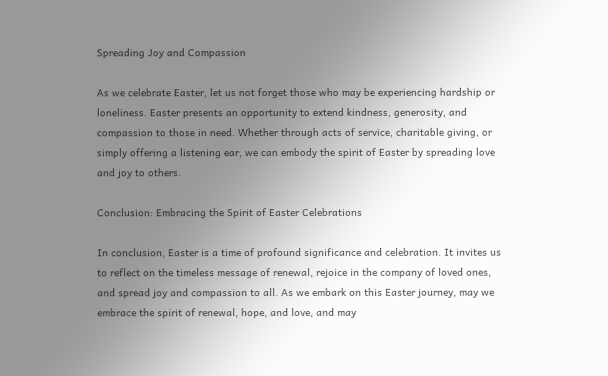Spreading Joy and Compassion

As we celebrate Easter, let us not forget those who may be experiencing hardship or loneliness. Easter presents an opportunity to extend kindness, generosity, and compassion to those in need. Whether through acts of service, charitable giving, or simply offering a listening ear, we can embody the spirit of Easter by spreading love and joy to others.

Conclusion: Embracing the Spirit of Easter Celebrations

In conclusion, Easter is a time of profound significance and celebration. It invites us to reflect on the timeless message of renewal, rejoice in the company of loved ones, and spread joy and compassion to all. As we embark on this Easter journey, may we embrace the spirit of renewal, hope, and love, and may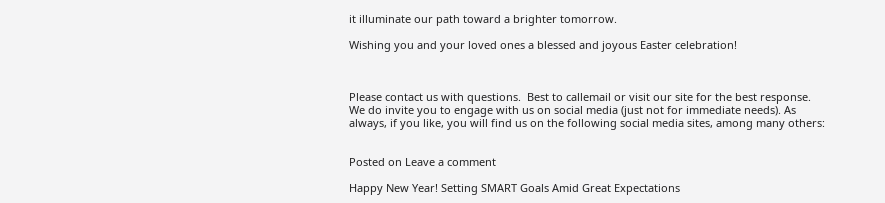it illuminate our path toward a brighter tomorrow.

Wishing you and your loved ones a blessed and joyous Easter celebration!



Please contact us with questions.  Best to callemail or visit our site for the best response.  We do invite you to engage with us on social media (just not for immediate needs). As always, if you like, you will find us on the following social media sites, among many others:


Posted on Leave a comment

Happy New Year! Setting SMART Goals Amid Great Expectations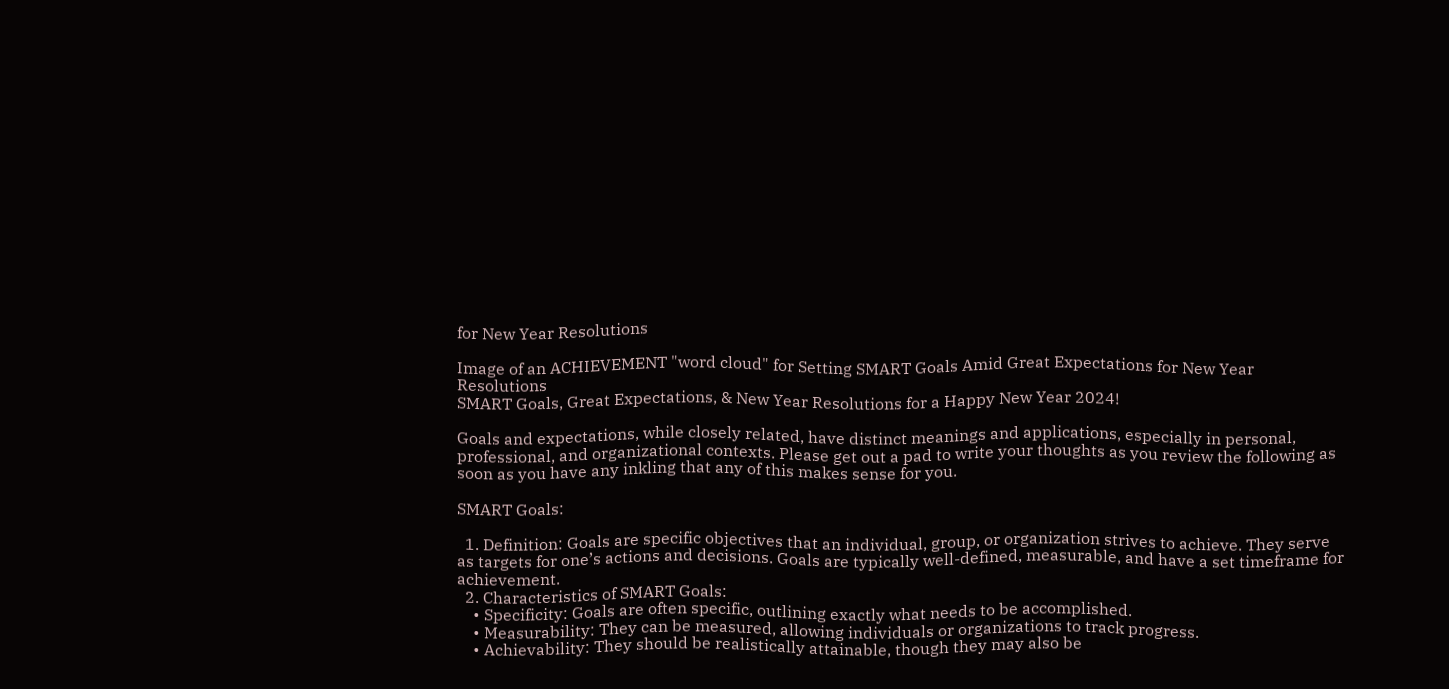for New Year Resolutions

Image of an ACHIEVEMENT "word cloud" for Setting SMART Goals Amid Great Expectations for New Year Resolutions
SMART Goals, Great Expectations, & New Year Resolutions for a Happy New Year 2024!

Goals and expectations, while closely related, have distinct meanings and applications, especially in personal, professional, and organizational contexts. Please get out a pad to write your thoughts as you review the following as soon as you have any inkling that any of this makes sense for you.

SMART Goals:

  1. Definition: Goals are specific objectives that an individual, group, or organization strives to achieve. They serve as targets for one’s actions and decisions. Goals are typically well-defined, measurable, and have a set timeframe for achievement.
  2. Characteristics of SMART Goals:
    • Specificity: Goals are often specific, outlining exactly what needs to be accomplished.
    • Measurability: They can be measured, allowing individuals or organizations to track progress.
    • Achievability: They should be realistically attainable, though they may also be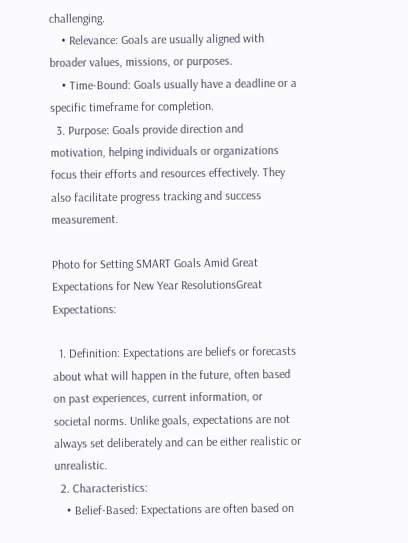challenging.
    • Relevance: Goals are usually aligned with broader values, missions, or purposes.
    • Time-Bound: Goals usually have a deadline or a specific timeframe for completion.
  3. Purpose: Goals provide direction and motivation, helping individuals or organizations focus their efforts and resources effectively. They also facilitate progress tracking and success measurement.

Photo for Setting SMART Goals Amid Great Expectations for New Year ResolutionsGreat Expectations:

  1. Definition: Expectations are beliefs or forecasts about what will happen in the future, often based on past experiences, current information, or societal norms. Unlike goals, expectations are not always set deliberately and can be either realistic or unrealistic.
  2. Characteristics:
    • Belief-Based: Expectations are often based on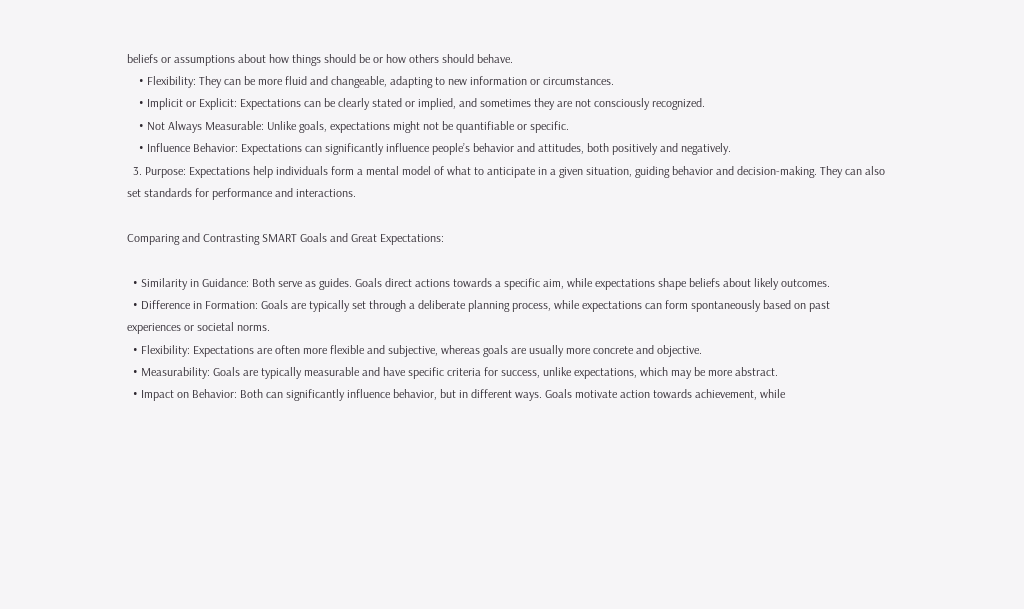beliefs or assumptions about how things should be or how others should behave.
    • Flexibility: They can be more fluid and changeable, adapting to new information or circumstances.
    • Implicit or Explicit: Expectations can be clearly stated or implied, and sometimes they are not consciously recognized.
    • Not Always Measurable: Unlike goals, expectations might not be quantifiable or specific.
    • Influence Behavior: Expectations can significantly influence people’s behavior and attitudes, both positively and negatively.
  3. Purpose: Expectations help individuals form a mental model of what to anticipate in a given situation, guiding behavior and decision-making. They can also set standards for performance and interactions.

Comparing and Contrasting SMART Goals and Great Expectations:

  • Similarity in Guidance: Both serve as guides. Goals direct actions towards a specific aim, while expectations shape beliefs about likely outcomes.
  • Difference in Formation: Goals are typically set through a deliberate planning process, while expectations can form spontaneously based on past experiences or societal norms.
  • Flexibility: Expectations are often more flexible and subjective, whereas goals are usually more concrete and objective.
  • Measurability: Goals are typically measurable and have specific criteria for success, unlike expectations, which may be more abstract.
  • Impact on Behavior: Both can significantly influence behavior, but in different ways. Goals motivate action towards achievement, while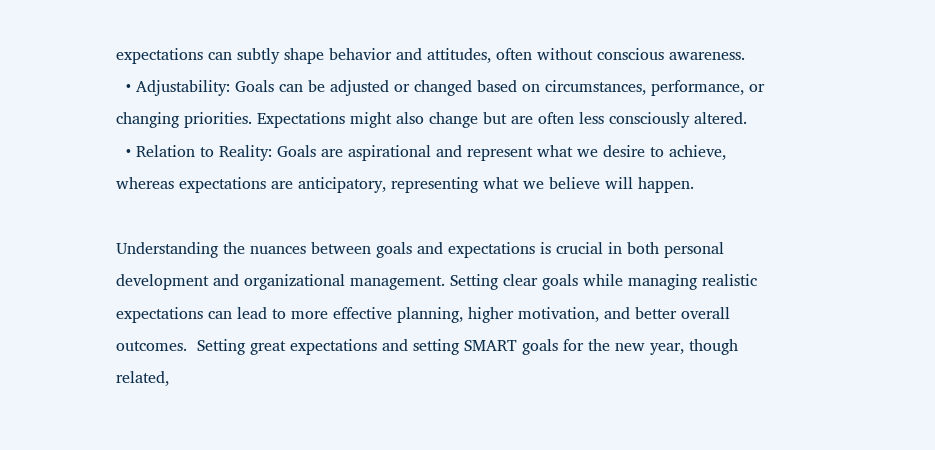expectations can subtly shape behavior and attitudes, often without conscious awareness.
  • Adjustability: Goals can be adjusted or changed based on circumstances, performance, or changing priorities. Expectations might also change but are often less consciously altered.
  • Relation to Reality: Goals are aspirational and represent what we desire to achieve, whereas expectations are anticipatory, representing what we believe will happen.

Understanding the nuances between goals and expectations is crucial in both personal development and organizational management. Setting clear goals while managing realistic expectations can lead to more effective planning, higher motivation, and better overall outcomes.  Setting great expectations and setting SMART goals for the new year, though related,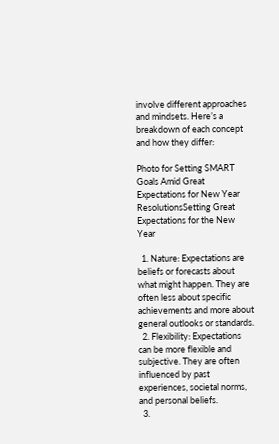involve different approaches and mindsets. Here’s a breakdown of each concept and how they differ:

Photo for Setting SMART Goals Amid Great Expectations for New Year ResolutionsSetting Great Expectations for the New Year

  1. Nature: Expectations are beliefs or forecasts about what might happen. They are often less about specific achievements and more about general outlooks or standards.
  2. Flexibility: Expectations can be more flexible and subjective. They are often influenced by past experiences, societal norms, and personal beliefs.
  3.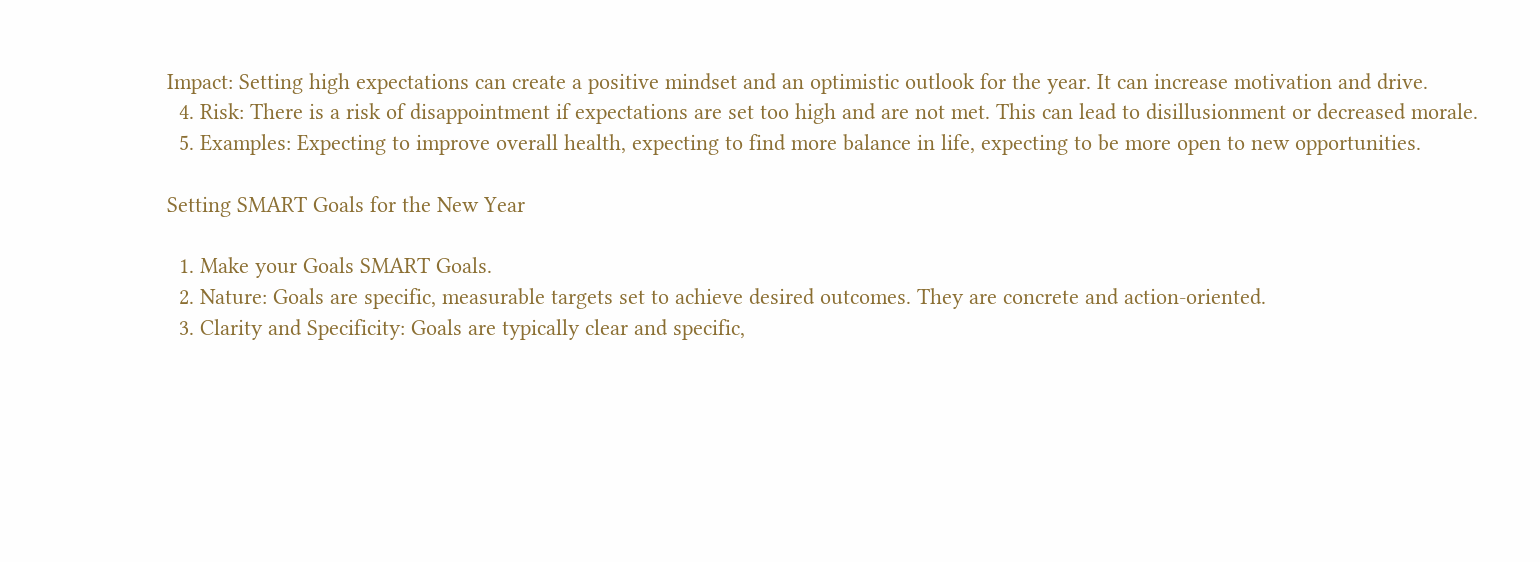Impact: Setting high expectations can create a positive mindset and an optimistic outlook for the year. It can increase motivation and drive.
  4. Risk: There is a risk of disappointment if expectations are set too high and are not met. This can lead to disillusionment or decreased morale.
  5. Examples: Expecting to improve overall health, expecting to find more balance in life, expecting to be more open to new opportunities.

Setting SMART Goals for the New Year

  1. Make your Goals SMART Goals.
  2. Nature: Goals are specific, measurable targets set to achieve desired outcomes. They are concrete and action-oriented.
  3. Clarity and Specificity: Goals are typically clear and specific,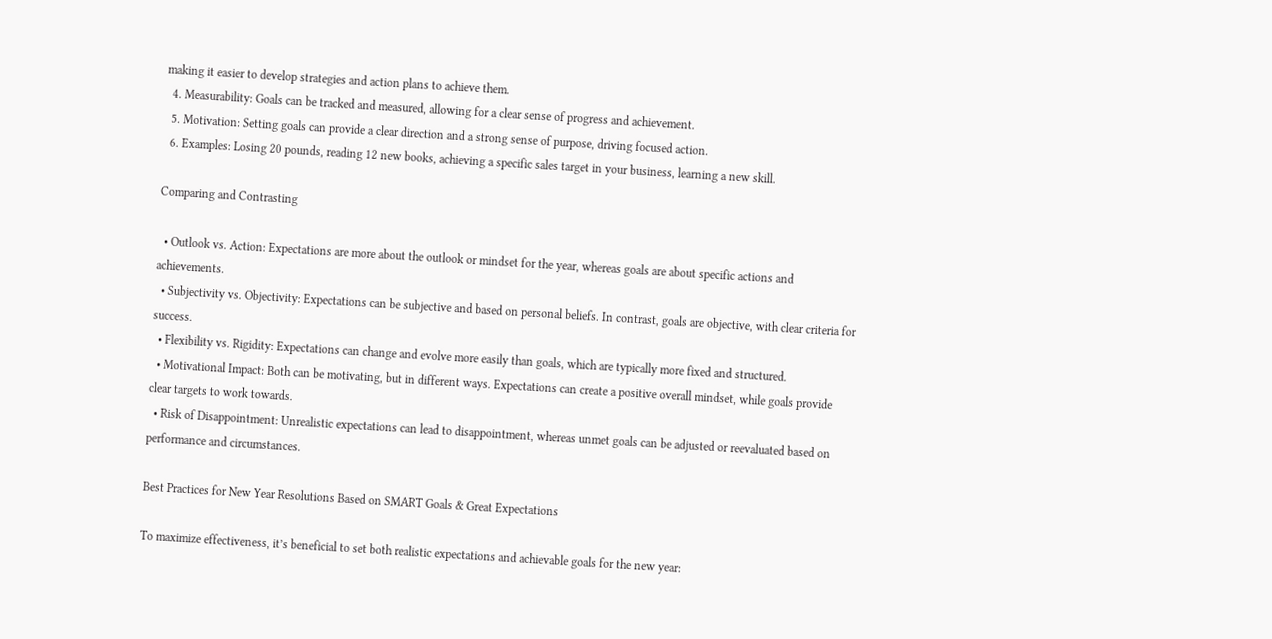making it easier to develop strategies and action plans to achieve them.
  4. Measurability: Goals can be tracked and measured, allowing for a clear sense of progress and achievement.
  5. Motivation: Setting goals can provide a clear direction and a strong sense of purpose, driving focused action.
  6. Examples: Losing 20 pounds, reading 12 new books, achieving a specific sales target in your business, learning a new skill.

Comparing and Contrasting

  • Outlook vs. Action: Expectations are more about the outlook or mindset for the year, whereas goals are about specific actions and achievements.
  • Subjectivity vs. Objectivity: Expectations can be subjective and based on personal beliefs. In contrast, goals are objective, with clear criteria for success.
  • Flexibility vs. Rigidity: Expectations can change and evolve more easily than goals, which are typically more fixed and structured.
  • Motivational Impact: Both can be motivating, but in different ways. Expectations can create a positive overall mindset, while goals provide clear targets to work towards.
  • Risk of Disappointment: Unrealistic expectations can lead to disappointment, whereas unmet goals can be adjusted or reevaluated based on performance and circumstances.

Best Practices for New Year Resolutions Based on SMART Goals & Great Expectations

To maximize effectiveness, it’s beneficial to set both realistic expectations and achievable goals for the new year: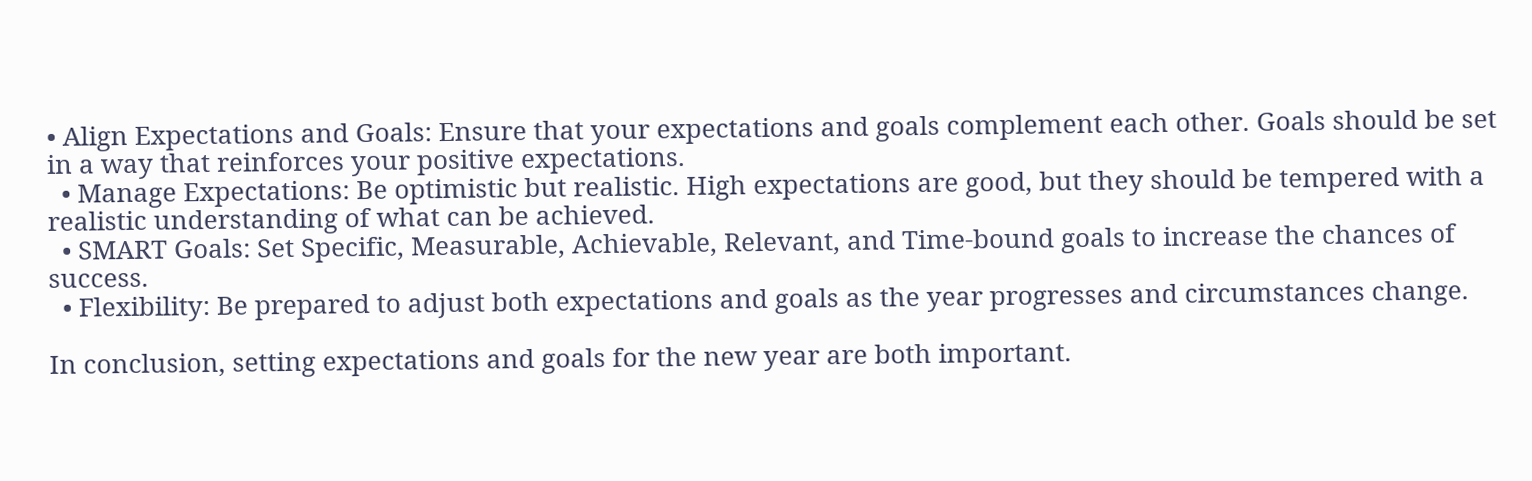• Align Expectations and Goals: Ensure that your expectations and goals complement each other. Goals should be set in a way that reinforces your positive expectations.
  • Manage Expectations: Be optimistic but realistic. High expectations are good, but they should be tempered with a realistic understanding of what can be achieved.
  • SMART Goals: Set Specific, Measurable, Achievable, Relevant, and Time-bound goals to increase the chances of success.
  • Flexibility: Be prepared to adjust both expectations and goals as the year progresses and circumstances change.

In conclusion, setting expectations and goals for the new year are both important.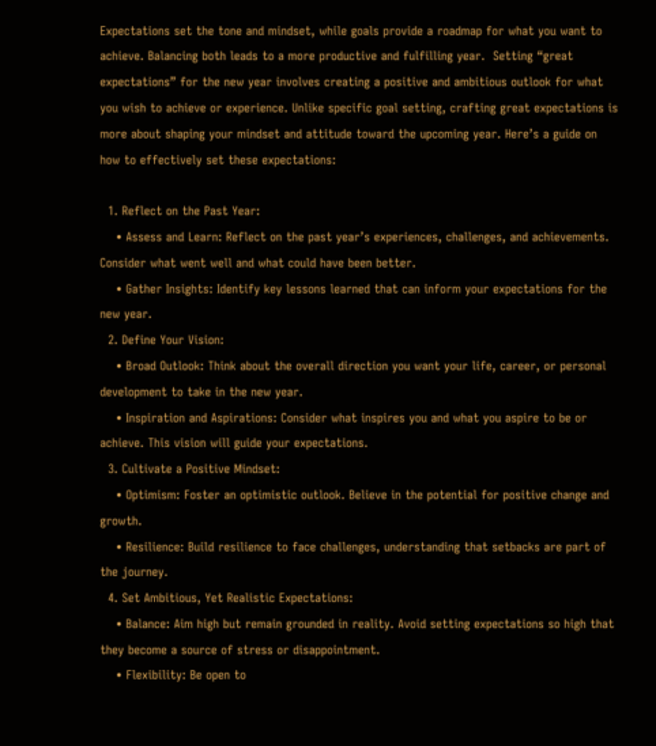Expectations set the tone and mindset, while goals provide a roadmap for what you want to achieve. Balancing both leads to a more productive and fulfilling year.  Setting “great expectations” for the new year involves creating a positive and ambitious outlook for what you wish to achieve or experience. Unlike specific goal setting, crafting great expectations is more about shaping your mindset and attitude toward the upcoming year. Here’s a guide on how to effectively set these expectations:

  1. Reflect on the Past Year:
    • Assess and Learn: Reflect on the past year’s experiences, challenges, and achievements. Consider what went well and what could have been better.
    • Gather Insights: Identify key lessons learned that can inform your expectations for the new year.
  2. Define Your Vision:
    • Broad Outlook: Think about the overall direction you want your life, career, or personal development to take in the new year.
    • Inspiration and Aspirations: Consider what inspires you and what you aspire to be or achieve. This vision will guide your expectations.
  3. Cultivate a Positive Mindset:
    • Optimism: Foster an optimistic outlook. Believe in the potential for positive change and growth.
    • Resilience: Build resilience to face challenges, understanding that setbacks are part of the journey.
  4. Set Ambitious, Yet Realistic Expectations:
    • Balance: Aim high but remain grounded in reality. Avoid setting expectations so high that they become a source of stress or disappointment.
    • Flexibility: Be open to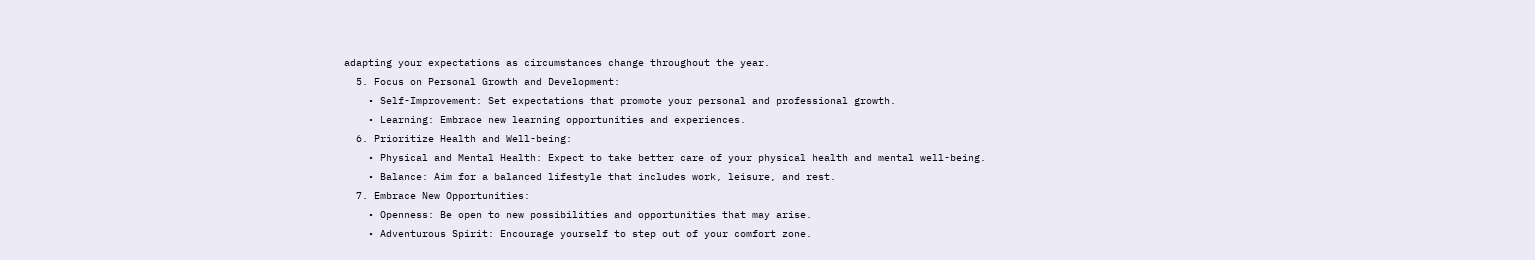adapting your expectations as circumstances change throughout the year.
  5. Focus on Personal Growth and Development:
    • Self-Improvement: Set expectations that promote your personal and professional growth.
    • Learning: Embrace new learning opportunities and experiences.
  6. Prioritize Health and Well-being:
    • Physical and Mental Health: Expect to take better care of your physical health and mental well-being.
    • Balance: Aim for a balanced lifestyle that includes work, leisure, and rest.
  7. Embrace New Opportunities:
    • Openness: Be open to new possibilities and opportunities that may arise.
    • Adventurous Spirit: Encourage yourself to step out of your comfort zone.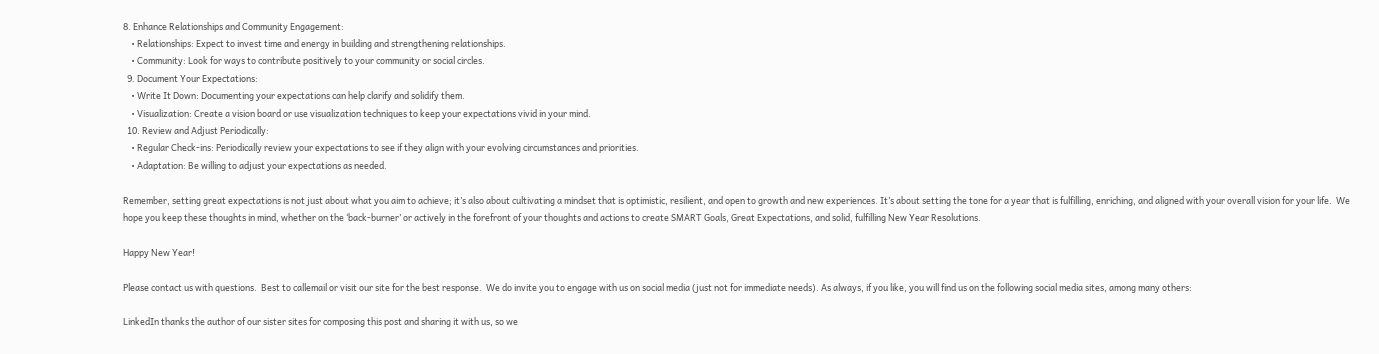8. Enhance Relationships and Community Engagement:
    • Relationships: Expect to invest time and energy in building and strengthening relationships.
    • Community: Look for ways to contribute positively to your community or social circles.
  9. Document Your Expectations:
    • Write It Down: Documenting your expectations can help clarify and solidify them.
    • Visualization: Create a vision board or use visualization techniques to keep your expectations vivid in your mind.
  10. Review and Adjust Periodically:
    • Regular Check-ins: Periodically review your expectations to see if they align with your evolving circumstances and priorities.
    • Adaptation: Be willing to adjust your expectations as needed.

Remember, setting great expectations is not just about what you aim to achieve; it’s also about cultivating a mindset that is optimistic, resilient, and open to growth and new experiences. It’s about setting the tone for a year that is fulfilling, enriching, and aligned with your overall vision for your life.  We hope you keep these thoughts in mind, whether on the ‘back-burner’ or actively in the forefront of your thoughts and actions to create SMART Goals, Great Expectations, and solid, fulfilling New Year Resolutions.

Happy New Year!

Please contact us with questions.  Best to callemail or visit our site for the best response.  We do invite you to engage with us on social media (just not for immediate needs). As always, if you like, you will find us on the following social media sites, among many others:

LinkedIn thanks the author of our sister sites for composing this post and sharing it with us, so we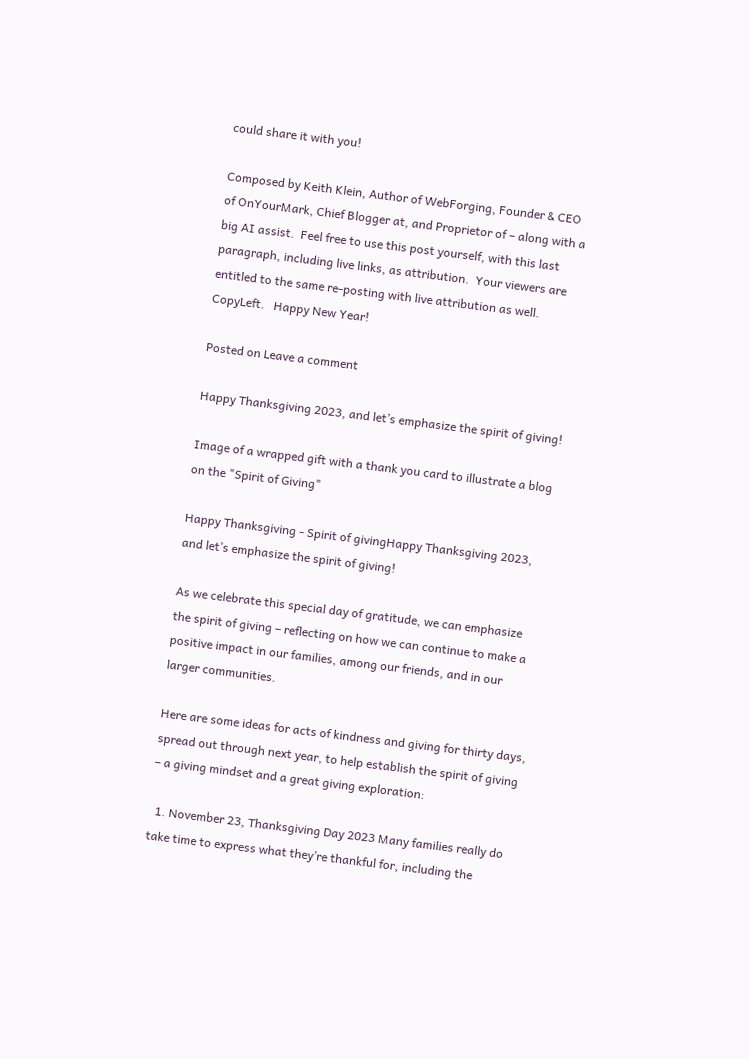could share it with you!

Composed by Keith Klein, Author of WebForging, Founder & CEO of OnYourMark, Chief Blogger at, and Proprietor of – along with a big AI assist.  Feel free to use this post yourself, with this last paragraph, including live links, as attribution.  Your viewers are entitled to the same re-posting with live attribution as well.  CopyLeft.   Happy New Year!

Posted on Leave a comment

Happy Thanksgiving 2023, and let’s emphasize the spirit of giving!

Image of a wrapped gift with a thank you card to illustrate a blog on the "Spirit of Giving"

Happy Thanksgiving - Spirit of givingHappy Thanksgiving 2023, and let’s emphasize the spirit of giving!

As we celebrate this special day of gratitude, we can emphasize the spirit of giving – reflecting on how we can continue to make a positive impact in our families, among our friends, and in our larger communities.

Here are some ideas for acts of kindness and giving for thirty days, spread out through next year, to help establish the spirit of giving – a giving mindset and a great giving exploration:

  1. November 23, Thanksgiving Day 2023 Many families really do take time to express what they’re thankful for, including the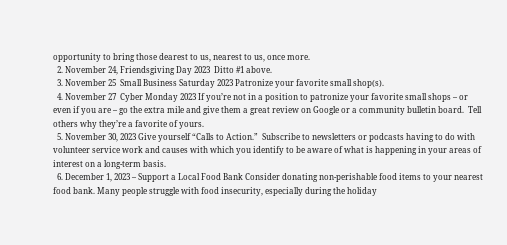opportunity to bring those dearest to us, nearest to us, once more.
  2. November 24, Friendsgiving Day 2023  Ditto #1 above.
  3. November 25  Small Business Saturday 2023 Patronize your favorite small shop(s).
  4. November 27  Cyber Monday 2023 If you’re not in a position to patronize your favorite small shops – or even if you are – go the extra mile and give them a great review on Google or a community bulletin board.  Tell others why they’re a favorite of yours.
  5. November 30, 2023 Give yourself “Calls to Action.”  Subscribe to newsletters or podcasts having to do with volunteer service work and causes with which you identify to be aware of what is happening in your areas of interest on a long-term basis.
  6. December 1, 2023 – Support a Local Food Bank Consider donating non-perishable food items to your nearest food bank. Many people struggle with food insecurity, especially during the holiday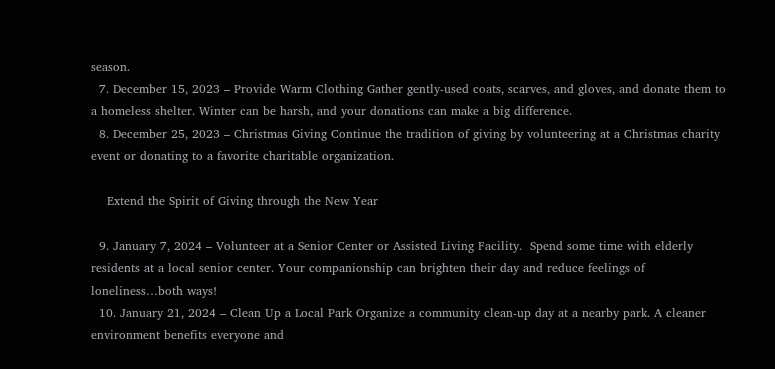season.
  7. December 15, 2023 – Provide Warm Clothing Gather gently-used coats, scarves, and gloves, and donate them to a homeless shelter. Winter can be harsh, and your donations can make a big difference.
  8. December 25, 2023 – Christmas Giving Continue the tradition of giving by volunteering at a Christmas charity event or donating to a favorite charitable organization.

    Extend the Spirit of Giving through the New Year

  9. January 7, 2024 – Volunteer at a Senior Center or Assisted Living Facility.  Spend some time with elderly residents at a local senior center. Your companionship can brighten their day and reduce feelings of loneliness…both ways!
  10. January 21, 2024 – Clean Up a Local Park Organize a community clean-up day at a nearby park. A cleaner environment benefits everyone and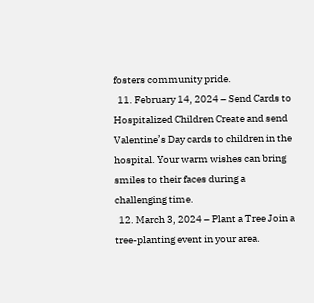fosters community pride.
  11. February 14, 2024 – Send Cards to Hospitalized Children Create and send Valentine’s Day cards to children in the hospital. Your warm wishes can bring smiles to their faces during a challenging time.
  12. March 3, 2024 – Plant a Tree Join a tree-planting event in your area.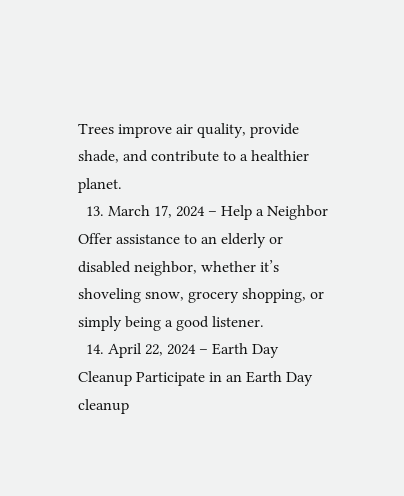Trees improve air quality, provide shade, and contribute to a healthier planet.
  13. March 17, 2024 – Help a Neighbor Offer assistance to an elderly or disabled neighbor, whether it’s shoveling snow, grocery shopping, or simply being a good listener.
  14. April 22, 2024 – Earth Day Cleanup Participate in an Earth Day cleanup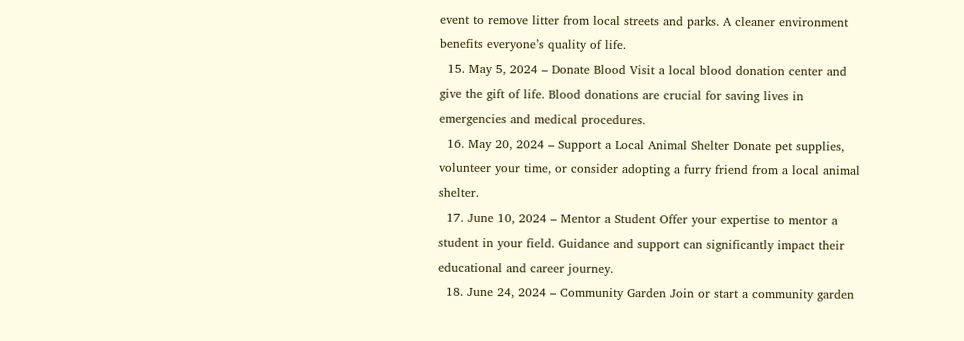event to remove litter from local streets and parks. A cleaner environment benefits everyone’s quality of life.
  15. May 5, 2024 – Donate Blood Visit a local blood donation center and give the gift of life. Blood donations are crucial for saving lives in emergencies and medical procedures.
  16. May 20, 2024 – Support a Local Animal Shelter Donate pet supplies, volunteer your time, or consider adopting a furry friend from a local animal shelter.
  17. June 10, 2024 – Mentor a Student Offer your expertise to mentor a student in your field. Guidance and support can significantly impact their educational and career journey.
  18. June 24, 2024 – Community Garden Join or start a community garden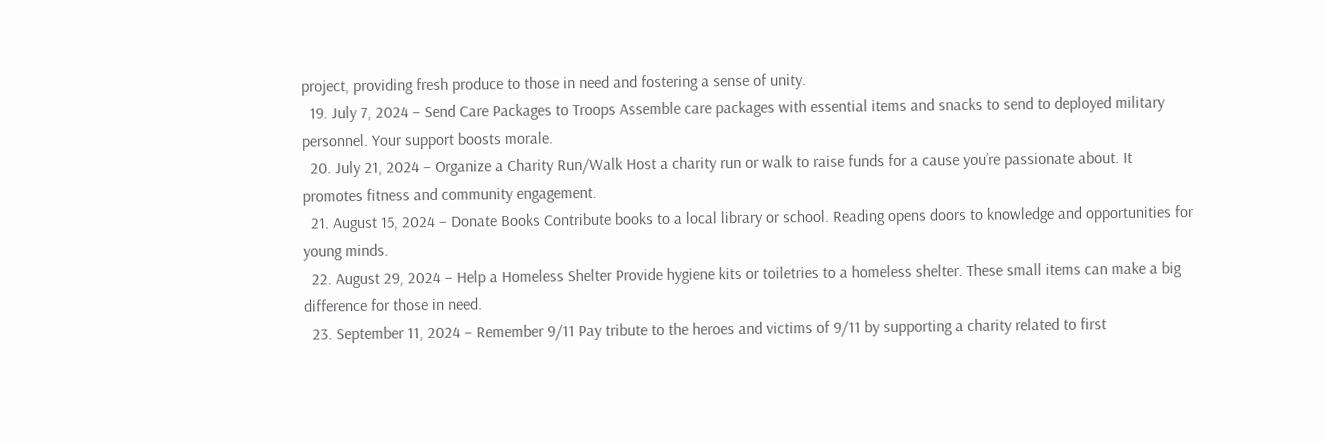project, providing fresh produce to those in need and fostering a sense of unity.
  19. July 7, 2024 – Send Care Packages to Troops Assemble care packages with essential items and snacks to send to deployed military personnel. Your support boosts morale.
  20. July 21, 2024 – Organize a Charity Run/Walk Host a charity run or walk to raise funds for a cause you’re passionate about. It promotes fitness and community engagement.
  21. August 15, 2024 – Donate Books Contribute books to a local library or school. Reading opens doors to knowledge and opportunities for young minds.
  22. August 29, 2024 – Help a Homeless Shelter Provide hygiene kits or toiletries to a homeless shelter. These small items can make a big difference for those in need.
  23. September 11, 2024 – Remember 9/11 Pay tribute to the heroes and victims of 9/11 by supporting a charity related to first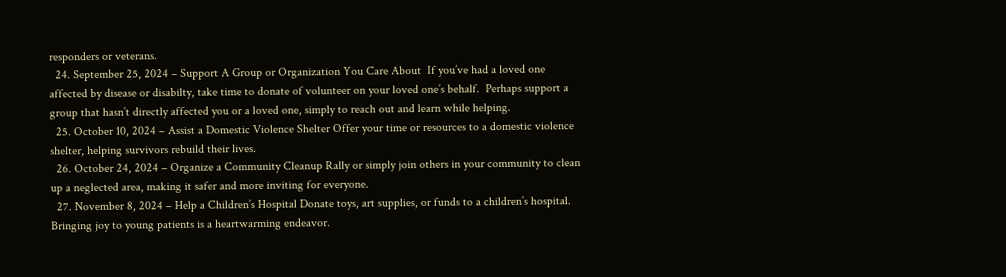responders or veterans.
  24. September 25, 2024 – Support A Group or Organization You Care About  If you’ve had a loved one affected by disease or disabilty, take time to donate of volunteer on your loved one’s behalf.  Perhaps support a group that hasn’t directly affected you or a loved one, simply to reach out and learn while helping.
  25. October 10, 2024 – Assist a Domestic Violence Shelter Offer your time or resources to a domestic violence shelter, helping survivors rebuild their lives.
  26. October 24, 2024 – Organize a Community Cleanup Rally or simply join others in your community to clean up a neglected area, making it safer and more inviting for everyone.
  27. November 8, 2024 – Help a Children’s Hospital Donate toys, art supplies, or funds to a children’s hospital. Bringing joy to young patients is a heartwarming endeavor.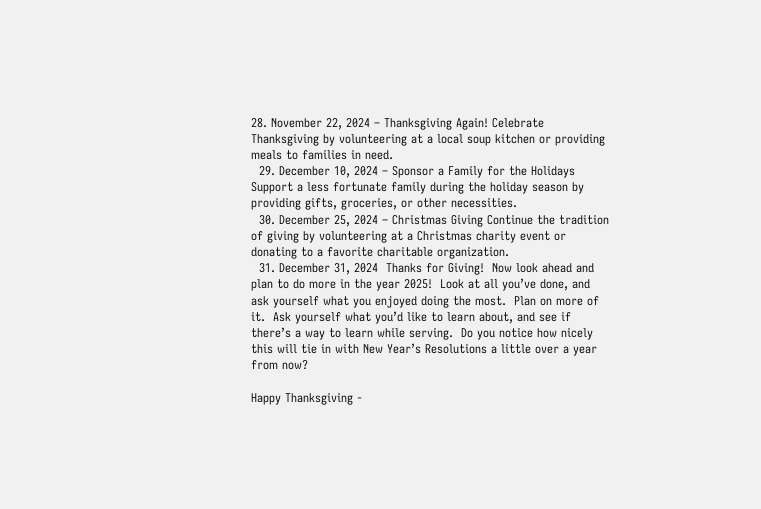28. November 22, 2024 – Thanksgiving Again! Celebrate Thanksgiving by volunteering at a local soup kitchen or providing meals to families in need.
  29. December 10, 2024 – Sponsor a Family for the Holidays Support a less fortunate family during the holiday season by providing gifts, groceries, or other necessities.
  30. December 25, 2024 – Christmas Giving Continue the tradition of giving by volunteering at a Christmas charity event or donating to a favorite charitable organization.
  31. December 31, 2024  Thanks for Giving!  Now look ahead and plan to do more in the year 2025!  Look at all you’ve done, and ask yourself what you enjoyed doing the most.  Plan on more of it.  Ask yourself what you’d like to learn about, and see if there’s a way to learn while serving.  Do you notice how nicely this will tie in with New Year’s Resolutions a little over a year from now?

Happy Thanksgiving -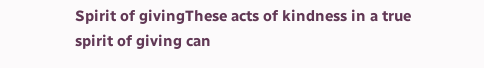Spirit of givingThese acts of kindness in a true spirit of giving can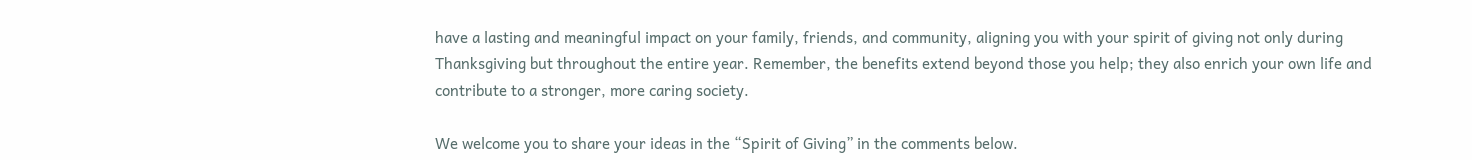have a lasting and meaningful impact on your family, friends, and community, aligning you with your spirit of giving not only during Thanksgiving but throughout the entire year. Remember, the benefits extend beyond those you help; they also enrich your own life and contribute to a stronger, more caring society.

We welcome you to share your ideas in the “Spirit of Giving” in the comments below.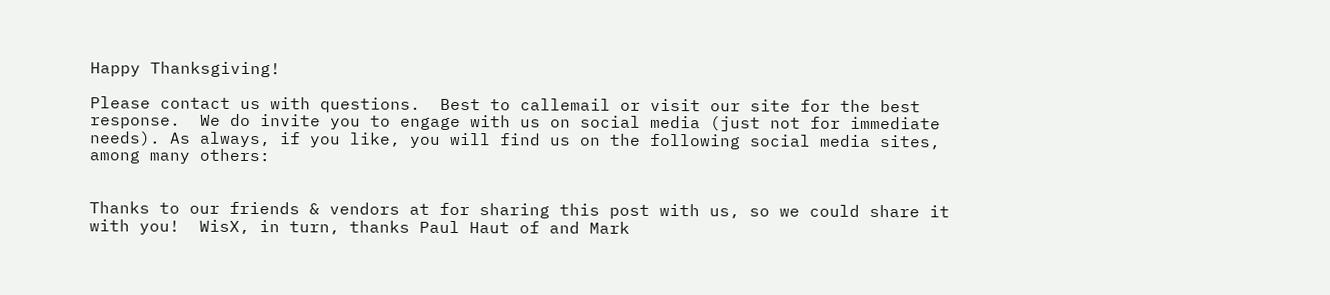Happy Thanksgiving!

Please contact us with questions.  Best to callemail or visit our site for the best response.  We do invite you to engage with us on social media (just not for immediate needs). As always, if you like, you will find us on the following social media sites, among many others:


Thanks to our friends & vendors at for sharing this post with us, so we could share it with you!  WisX, in turn, thanks Paul Haut of and Mark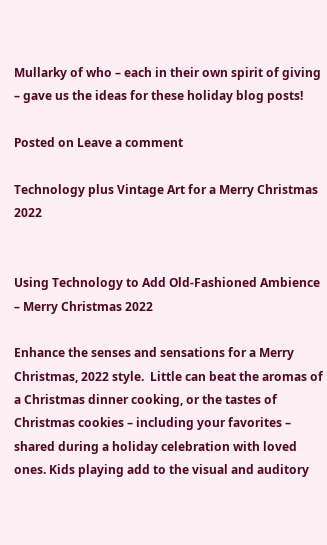Mullarky of who – each in their own spirit of giving – gave us the ideas for these holiday blog posts!

Posted on Leave a comment

Technology plus Vintage Art for a Merry Christmas 2022


Using Technology to Add Old-Fashioned Ambience – Merry Christmas 2022

Enhance the senses and sensations for a Merry Christmas, 2022 style.  Little can beat the aromas of a Christmas dinner cooking, or the tastes of Christmas cookies – including your favorites – shared during a holiday celebration with loved ones. Kids playing add to the visual and auditory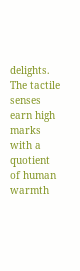delights.  The tactile senses earn high marks with a quotient of human warmth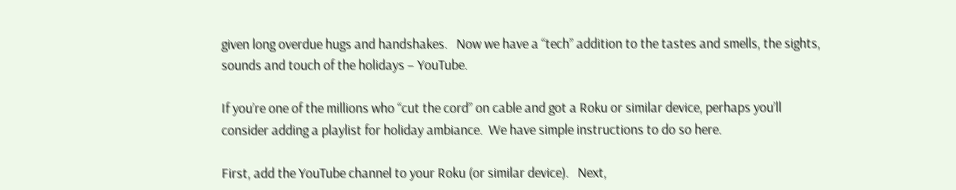given long overdue hugs and handshakes.   Now we have a “tech” addition to the tastes and smells, the sights, sounds and touch of the holidays – YouTube.

If you’re one of the millions who “cut the cord” on cable and got a Roku or similar device, perhaps you’ll consider adding a playlist for holiday ambiance.  We have simple instructions to do so here.

First, add the YouTube channel to your Roku (or similar device).   Next,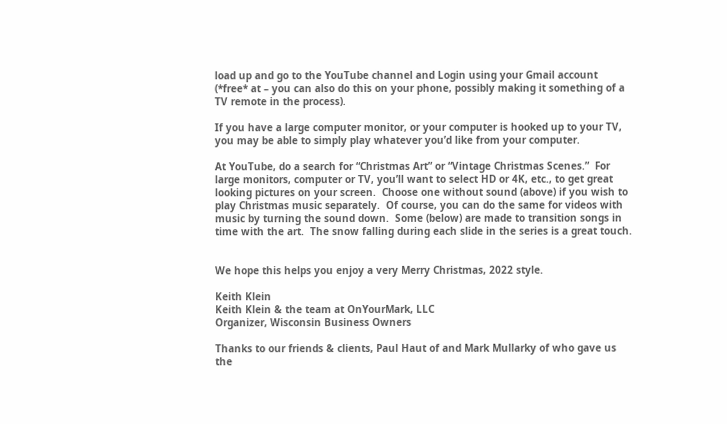load up and go to the YouTube channel and Login using your Gmail account (*free* at – you can also do this on your phone, possibly making it something of a TV remote in the process).

If you have a large computer monitor, or your computer is hooked up to your TV, you may be able to simply play whatever you’d like from your computer.

At YouTube, do a search for “Christmas Art” or “Vintage Christmas Scenes.”  For large monitors, computer or TV, you’ll want to select HD or 4K, etc., to get great looking pictures on your screen.  Choose one without sound (above) if you wish to play Christmas music separately.  Of course, you can do the same for videos with music by turning the sound down.  Some (below) are made to transition songs in time with the art.  The snow falling during each slide in the series is a great touch.


We hope this helps you enjoy a very Merry Christmas, 2022 style.

Keith Klein
Keith Klein & the team at OnYourMark, LLC
Organizer, Wisconsin Business Owners

Thanks to our friends & clients, Paul Haut of and Mark Mullarky of who gave us the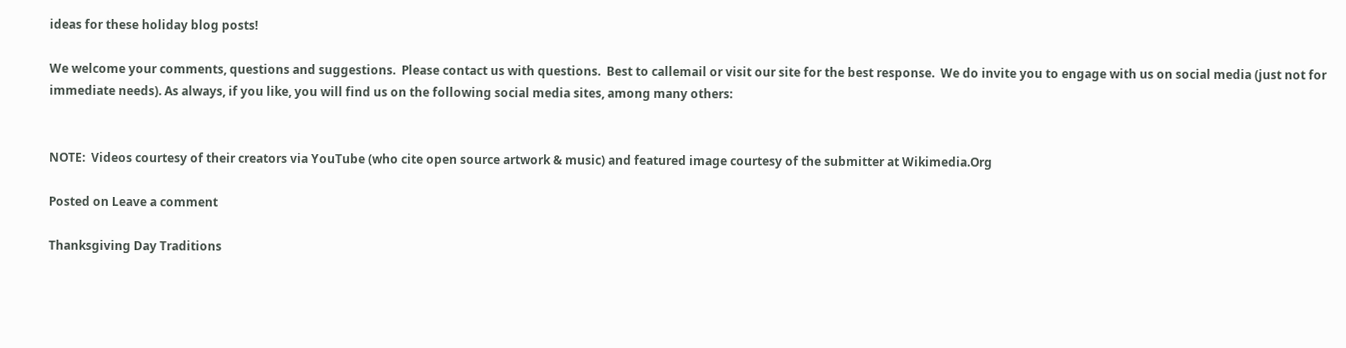ideas for these holiday blog posts!

We welcome your comments, questions and suggestions.  Please contact us with questions.  Best to callemail or visit our site for the best response.  We do invite you to engage with us on social media (just not for immediate needs). As always, if you like, you will find us on the following social media sites, among many others:


NOTE:  Videos courtesy of their creators via YouTube (who cite open source artwork & music) and featured image courtesy of the submitter at Wikimedia.Org

Posted on Leave a comment

Thanksgiving Day Traditions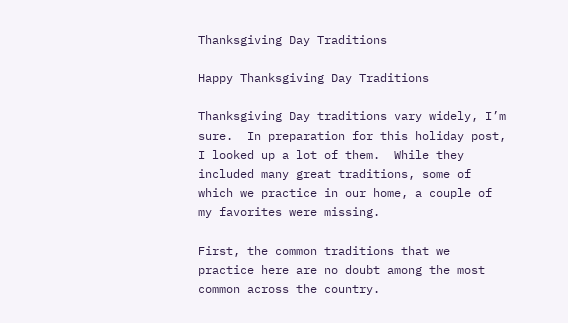Thanksgiving Day Traditions

Happy Thanksgiving Day Traditions

Thanksgiving Day traditions vary widely, I’m sure.  In preparation for this holiday post, I looked up a lot of them.  While they included many great traditions, some of which we practice in our home, a couple of my favorites were missing.

First, the common traditions that we practice here are no doubt among the most common across the country.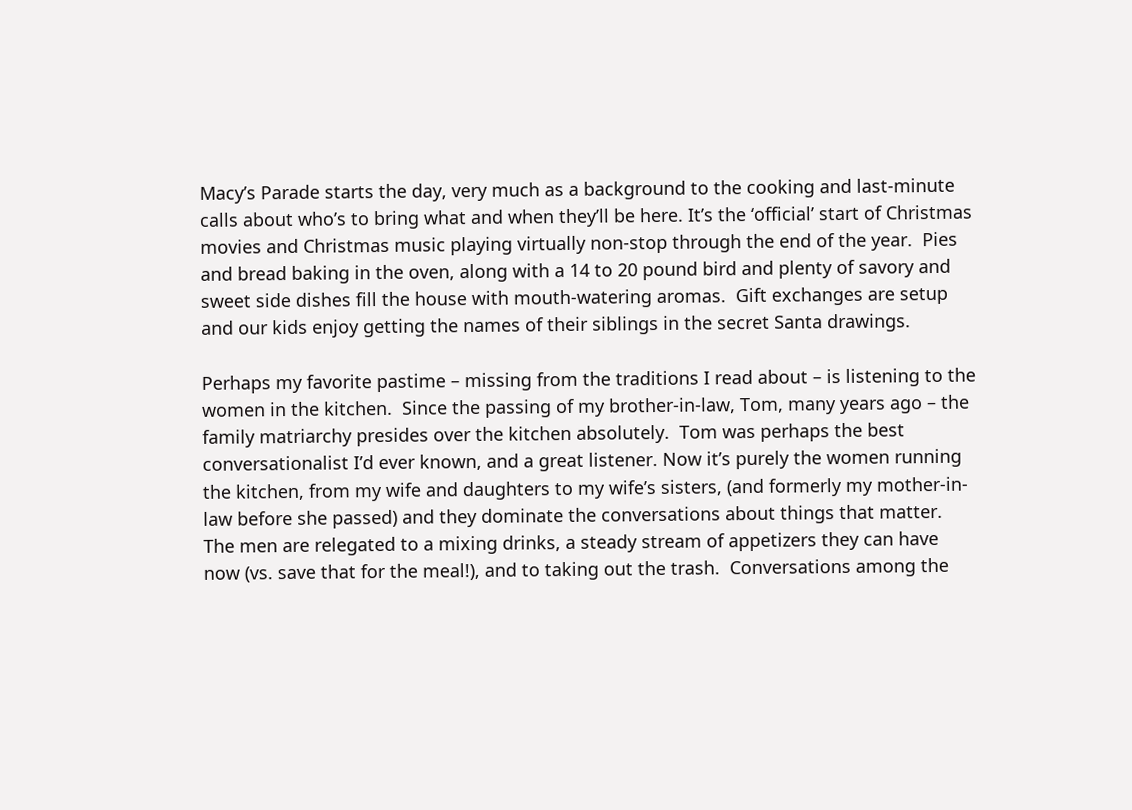Macy’s Parade starts the day, very much as a background to the cooking and last-minute calls about who’s to bring what and when they’ll be here. It’s the ‘official’ start of Christmas movies and Christmas music playing virtually non-stop through the end of the year.  Pies and bread baking in the oven, along with a 14 to 20 pound bird and plenty of savory and sweet side dishes fill the house with mouth-watering aromas.  Gift exchanges are setup and our kids enjoy getting the names of their siblings in the secret Santa drawings.

Perhaps my favorite pastime – missing from the traditions I read about – is listening to the women in the kitchen.  Since the passing of my brother-in-law, Tom, many years ago – the family matriarchy presides over the kitchen absolutely.  Tom was perhaps the best conversationalist I’d ever known, and a great listener. Now it’s purely the women running the kitchen, from my wife and daughters to my wife’s sisters, (and formerly my mother-in-law before she passed) and they dominate the conversations about things that matter. The men are relegated to a mixing drinks, a steady stream of appetizers they can have now (vs. save that for the meal!), and to taking out the trash.  Conversations among the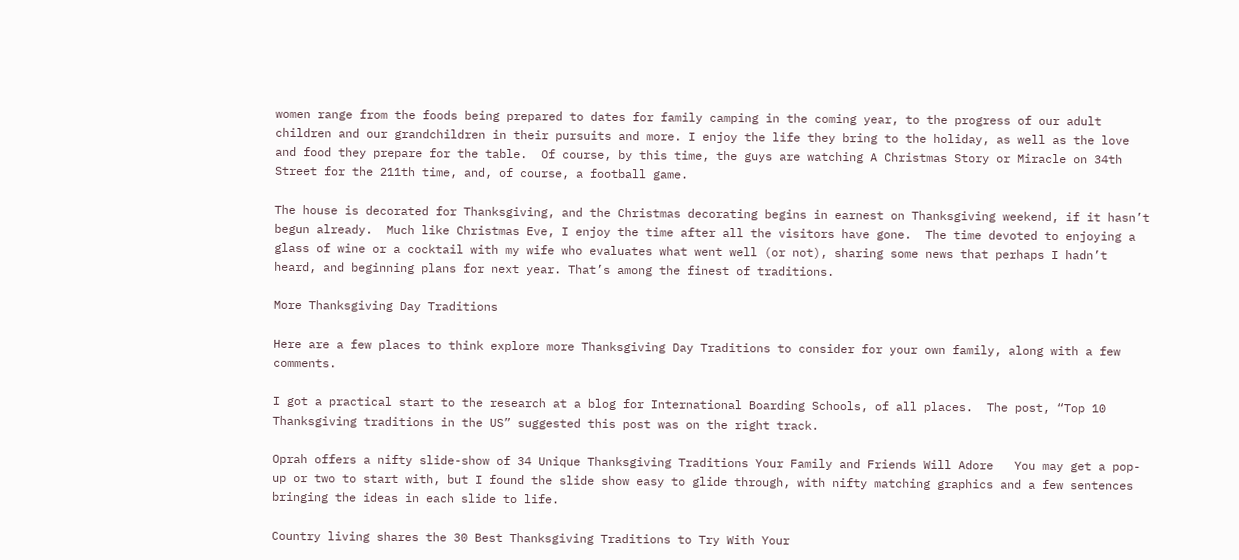women range from the foods being prepared to dates for family camping in the coming year, to the progress of our adult children and our grandchildren in their pursuits and more. I enjoy the life they bring to the holiday, as well as the love and food they prepare for the table.  Of course, by this time, the guys are watching A Christmas Story or Miracle on 34th Street for the 211th time, and, of course, a football game.

The house is decorated for Thanksgiving, and the Christmas decorating begins in earnest on Thanksgiving weekend, if it hasn’t begun already.  Much like Christmas Eve, I enjoy the time after all the visitors have gone.  The time devoted to enjoying a glass of wine or a cocktail with my wife who evaluates what went well (or not), sharing some news that perhaps I hadn’t heard, and beginning plans for next year. That’s among the finest of traditions.

More Thanksgiving Day Traditions

Here are a few places to think explore more Thanksgiving Day Traditions to consider for your own family, along with a few comments.

I got a practical start to the research at a blog for International Boarding Schools, of all places.  The post, “Top 10 Thanksgiving traditions in the US” suggested this post was on the right track.

Oprah offers a nifty slide-show of 34 Unique Thanksgiving Traditions Your Family and Friends Will Adore   You may get a pop-up or two to start with, but I found the slide show easy to glide through, with nifty matching graphics and a few sentences bringing the ideas in each slide to life.

Country living shares the 30 Best Thanksgiving Traditions to Try With Your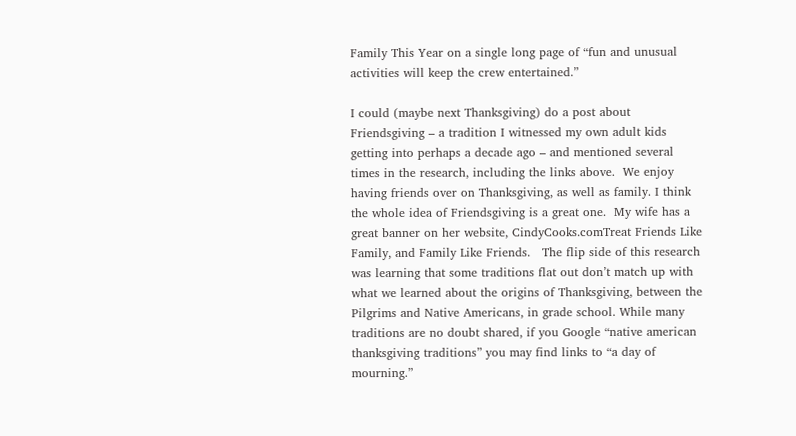Family This Year on a single long page of “fun and unusual activities will keep the crew entertained.”

I could (maybe next Thanksgiving) do a post about Friendsgiving – a tradition I witnessed my own adult kids getting into perhaps a decade ago – and mentioned several times in the research, including the links above.  We enjoy having friends over on Thanksgiving, as well as family. I think the whole idea of Friendsgiving is a great one.  My wife has a great banner on her website, CindyCooks.comTreat Friends Like Family, and Family Like Friends.   The flip side of this research was learning that some traditions flat out don’t match up with what we learned about the origins of Thanksgiving, between the Pilgrims and Native Americans, in grade school. While many traditions are no doubt shared, if you Google “native american thanksgiving traditions” you may find links to “a day of mourning.”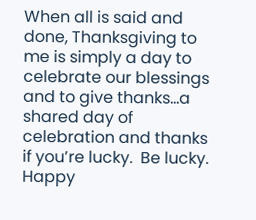When all is said and done, Thanksgiving to me is simply a day to celebrate our blessings and to give thanks…a shared day of celebration and thanks if you’re lucky.  Be lucky.  Happy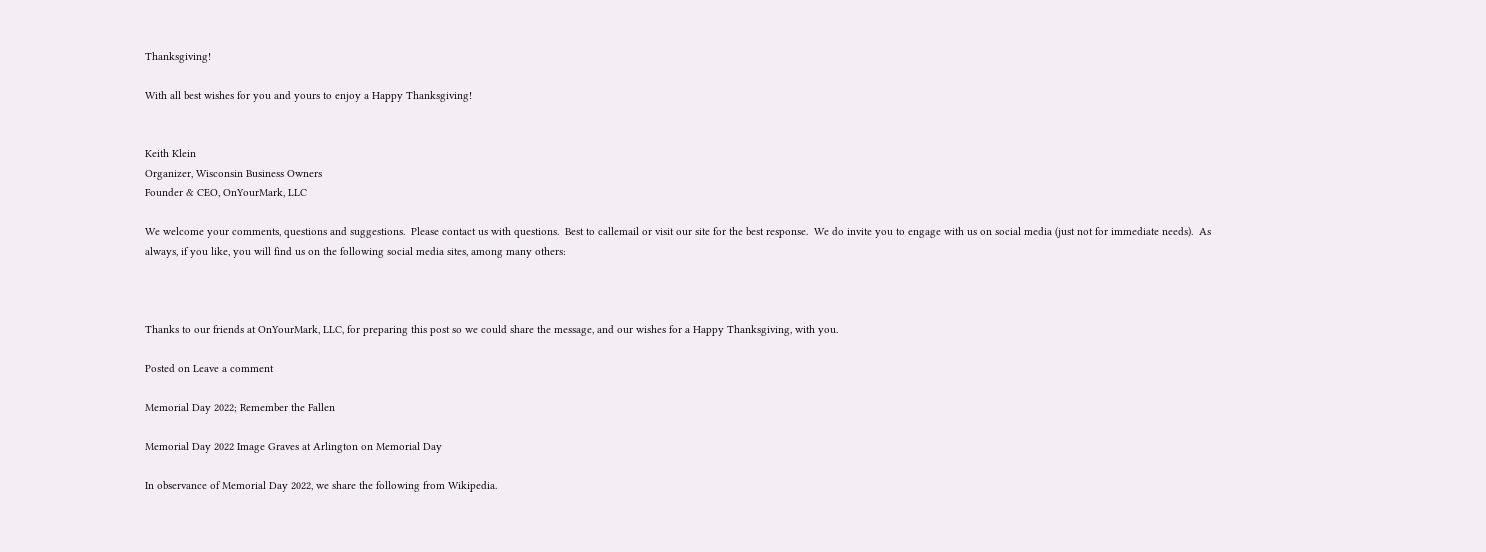Thanksgiving!

With all best wishes for you and yours to enjoy a Happy Thanksgiving!


Keith Klein
Organizer, Wisconsin Business Owners
Founder & CEO, OnYourMark, LLC

We welcome your comments, questions and suggestions.  Please contact us with questions.  Best to callemail or visit our site for the best response.  We do invite you to engage with us on social media (just not for immediate needs).  As always, if you like, you will find us on the following social media sites, among many others:



Thanks to our friends at OnYourMark, LLC, for preparing this post so we could share the message, and our wishes for a Happy Thanksgiving, with you.

Posted on Leave a comment

Memorial Day 2022; Remember the Fallen

Memorial Day 2022 Image Graves at Arlington on Memorial Day

In observance of Memorial Day 2022, we share the following from Wikipedia.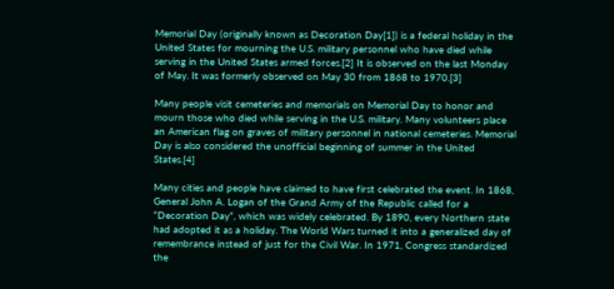Memorial Day (originally known as Decoration Day[1]) is a federal holiday in the United States for mourning the U.S. military personnel who have died while serving in the United States armed forces.[2] It is observed on the last Monday of May. It was formerly observed on May 30 from 1868 to 1970.[3]

Many people visit cemeteries and memorials on Memorial Day to honor and mourn those who died while serving in the U.S. military. Many volunteers place an American flag on graves of military personnel in national cemeteries. Memorial Day is also considered the unofficial beginning of summer in the United States.[4]

Many cities and people have claimed to have first celebrated the event. In 1868, General John A. Logan of the Grand Army of the Republic called for a “Decoration Day”, which was widely celebrated. By 1890, every Northern state had adopted it as a holiday. The World Wars turned it into a generalized day of remembrance instead of just for the Civil War. In 1971, Congress standardized the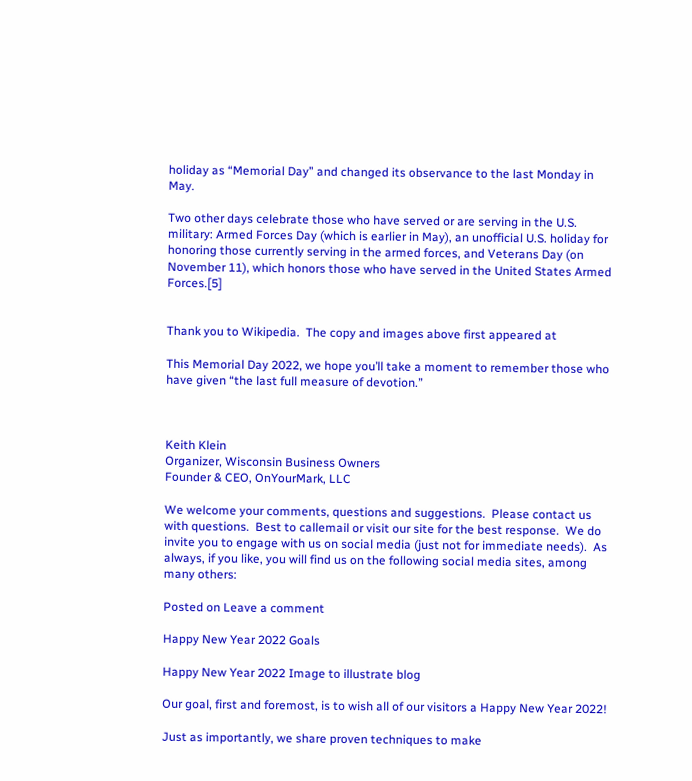holiday as “Memorial Day” and changed its observance to the last Monday in May.

Two other days celebrate those who have served or are serving in the U.S. military: Armed Forces Day (which is earlier in May), an unofficial U.S. holiday for honoring those currently serving in the armed forces, and Veterans Day (on November 11), which honors those who have served in the United States Armed Forces.[5]


Thank you to Wikipedia.  The copy and images above first appeared at

This Memorial Day 2022, we hope you’ll take a moment to remember those who have given “the last full measure of devotion.”



Keith Klein
Organizer, Wisconsin Business Owners
Founder & CEO, OnYourMark, LLC

We welcome your comments, questions and suggestions.  Please contact us with questions.  Best to callemail or visit our site for the best response.  We do invite you to engage with us on social media (just not for immediate needs).  As always, if you like, you will find us on the following social media sites, among many others:

Posted on Leave a comment

Happy New Year 2022 Goals

Happy New Year 2022 Image to illustrate blog

Our goal, first and foremost, is to wish all of our visitors a Happy New Year 2022!

Just as importantly, we share proven techniques to make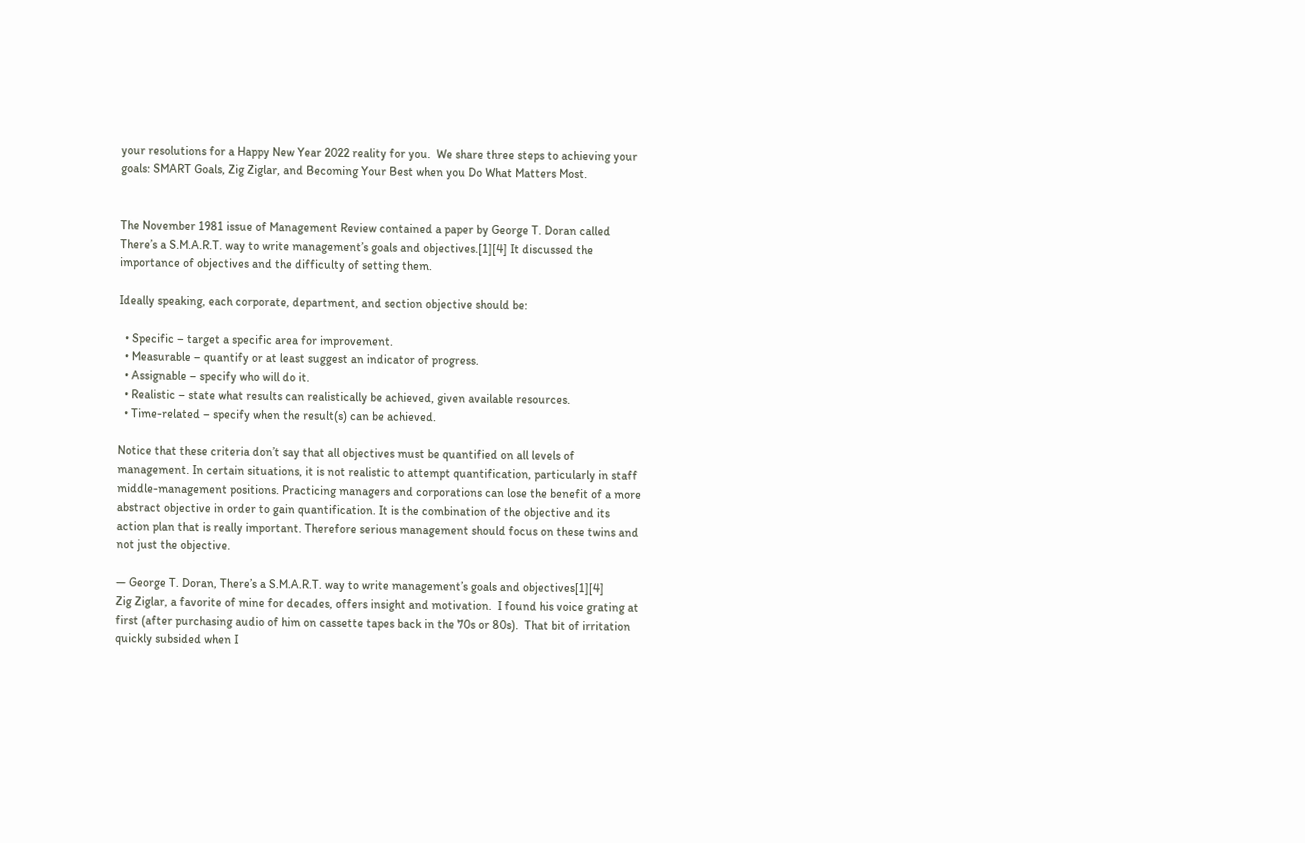your resolutions for a Happy New Year 2022 reality for you.  We share three steps to achieving your goals: SMART Goals, Zig Ziglar, and Becoming Your Best when you Do What Matters Most.


The November 1981 issue of Management Review contained a paper by George T. Doran called There’s a S.M.A.R.T. way to write management’s goals and objectives.[1][4] It discussed the importance of objectives and the difficulty of setting them.

Ideally speaking, each corporate, department, and section objective should be:

  • Specific – target a specific area for improvement.
  • Measurable – quantify or at least suggest an indicator of progress.
  • Assignable – specify who will do it.
  • Realistic – state what results can realistically be achieved, given available resources.
  • Time-related – specify when the result(s) can be achieved.

Notice that these criteria don’t say that all objectives must be quantified on all levels of management. In certain situations, it is not realistic to attempt quantification, particularly in staff middle-management positions. Practicing managers and corporations can lose the benefit of a more abstract objective in order to gain quantification. It is the combination of the objective and its action plan that is really important. Therefore serious management should focus on these twins and not just the objective.

— George T. Doran, There’s a S.M.A.R.T. way to write management’s goals and objectives[1][4]
Zig Ziglar, a favorite of mine for decades, offers insight and motivation.  I found his voice grating at first (after purchasing audio of him on cassette tapes back in the 70s or 80s).  That bit of irritation quickly subsided when I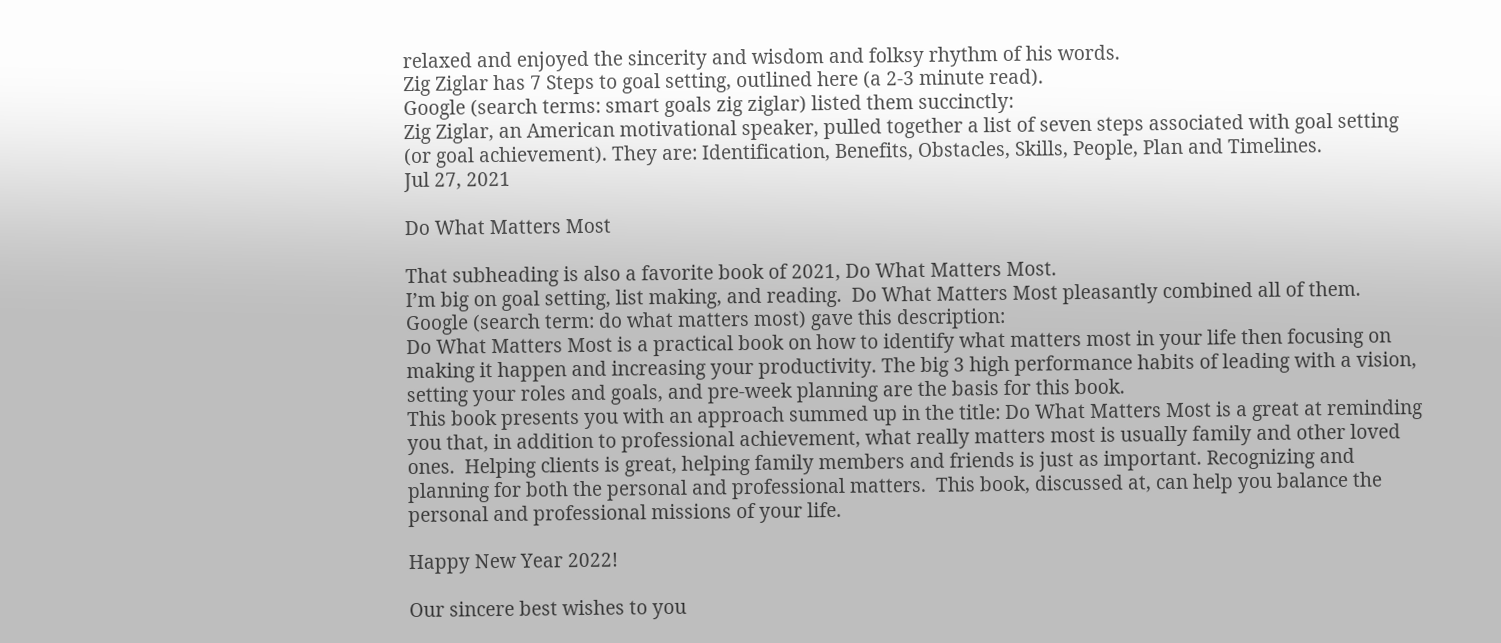relaxed and enjoyed the sincerity and wisdom and folksy rhythm of his words.
Zig Ziglar has 7 Steps to goal setting, outlined here (a 2-3 minute read).
Google (search terms: smart goals zig ziglar) listed them succinctly:
Zig Ziglar, an American motivational speaker, pulled together a list of seven steps associated with goal setting (or goal achievement). They are: Identification, Benefits, Obstacles, Skills, People, Plan and Timelines.
Jul 27, 2021

Do What Matters Most

That subheading is also a favorite book of 2021, Do What Matters Most.
I’m big on goal setting, list making, and reading.  Do What Matters Most pleasantly combined all of them.  Google (search term: do what matters most) gave this description:
Do What Matters Most is a practical book on how to identify what matters most in your life then focusing on making it happen and increasing your productivity. The big 3 high performance habits of leading with a vision, setting your roles and goals, and pre-week planning are the basis for this book.
This book presents you with an approach summed up in the title: Do What Matters Most is a great at reminding you that, in addition to professional achievement, what really matters most is usually family and other loved ones.  Helping clients is great, helping family members and friends is just as important. Recognizing and planning for both the personal and professional matters.  This book, discussed at, can help you balance the personal and professional missions of your life.

Happy New Year 2022!

Our sincere best wishes to you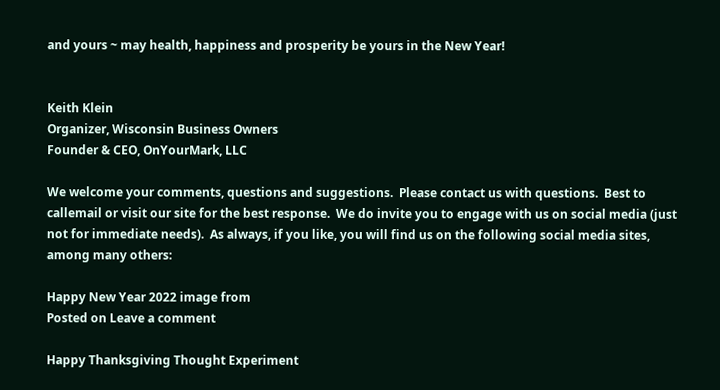and yours ~ may health, happiness and prosperity be yours in the New Year!


Keith Klein
Organizer, Wisconsin Business Owners
Founder & CEO, OnYourMark, LLC

We welcome your comments, questions and suggestions.  Please contact us with questions.  Best to callemail or visit our site for the best response.  We do invite you to engage with us on social media (just not for immediate needs).  As always, if you like, you will find us on the following social media sites, among many others:

Happy New Year 2022 image from
Posted on Leave a comment

Happy Thanksgiving Thought Experiment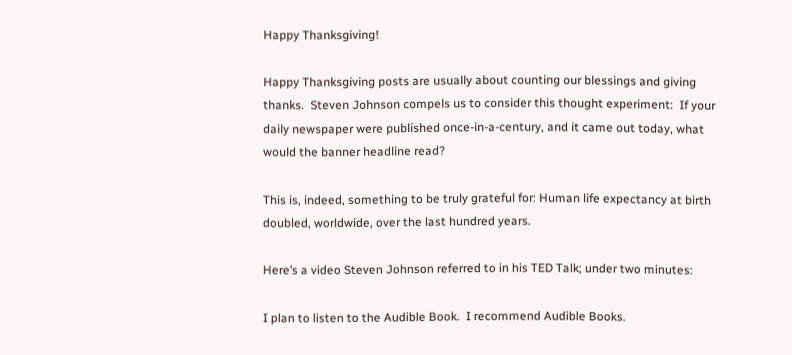Happy Thanksgiving!

Happy Thanksgiving posts are usually about counting our blessings and giving thanks.  Steven Johnson compels us to consider this thought experiment:  If your daily newspaper were published once-in-a-century, and it came out today, what would the banner headline read?

This is, indeed, something to be truly grateful for: Human life expectancy at birth doubled, worldwide, over the last hundred years.

Here’s a video Steven Johnson referred to in his TED Talk; under two minutes:

I plan to listen to the Audible Book.  I recommend Audible Books.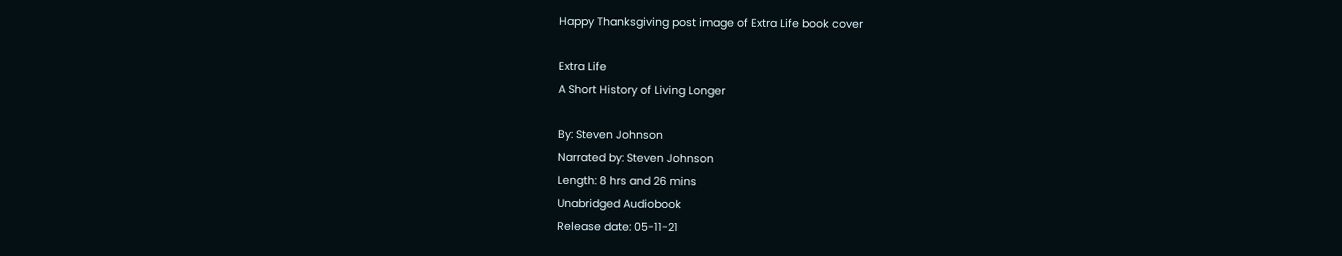Happy Thanksgiving post image of Extra Life book cover

Extra Life
A Short History of Living Longer

By: Steven Johnson
Narrated by: Steven Johnson
Length: 8 hrs and 26 mins
Unabridged Audiobook
Release date: 05-11-21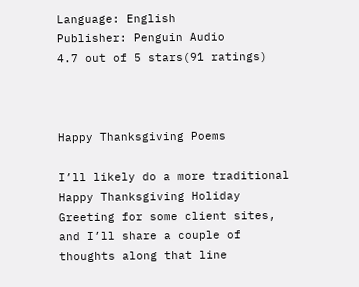Language: English
Publisher: Penguin Audio
4.7 out of 5 stars(91 ratings)



Happy Thanksgiving Poems

I’ll likely do a more traditional Happy Thanksgiving Holiday Greeting for some client sites, and I’ll share a couple of thoughts along that line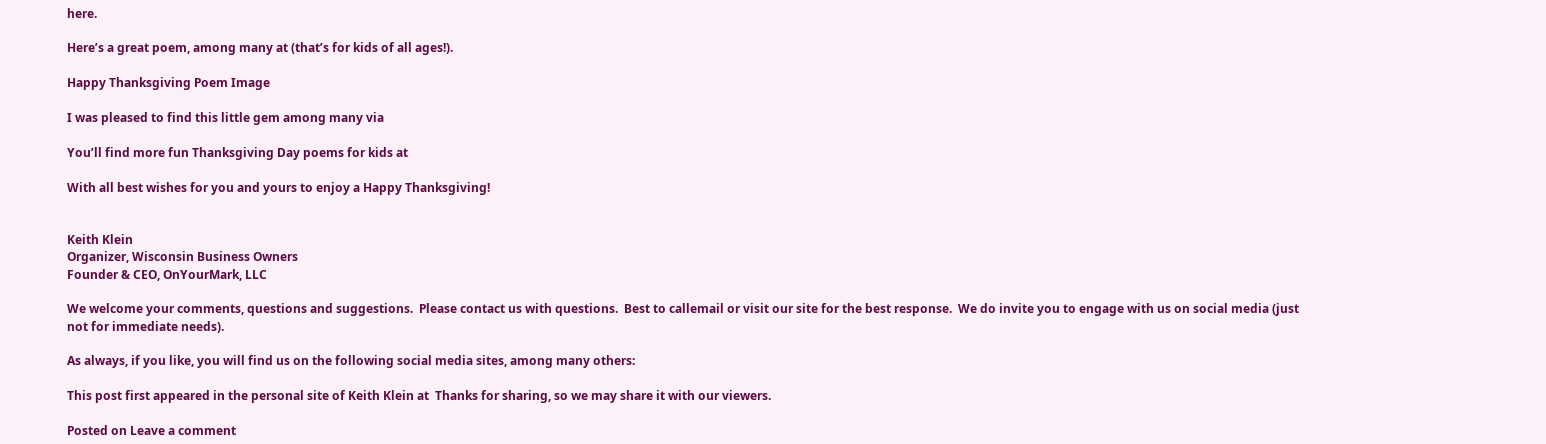here.

Here’s a great poem, among many at (that’s for kids of all ages!).

Happy Thanksgiving Poem Image

I was pleased to find this little gem among many via

You’ll find more fun Thanksgiving Day poems for kids at

With all best wishes for you and yours to enjoy a Happy Thanksgiving!


Keith Klein
Organizer, Wisconsin Business Owners
Founder & CEO, OnYourMark, LLC

We welcome your comments, questions and suggestions.  Please contact us with questions.  Best to callemail or visit our site for the best response.  We do invite you to engage with us on social media (just not for immediate needs).

As always, if you like, you will find us on the following social media sites, among many others:

This post first appeared in the personal site of Keith Klein at  Thanks for sharing, so we may share it with our viewers.

Posted on Leave a comment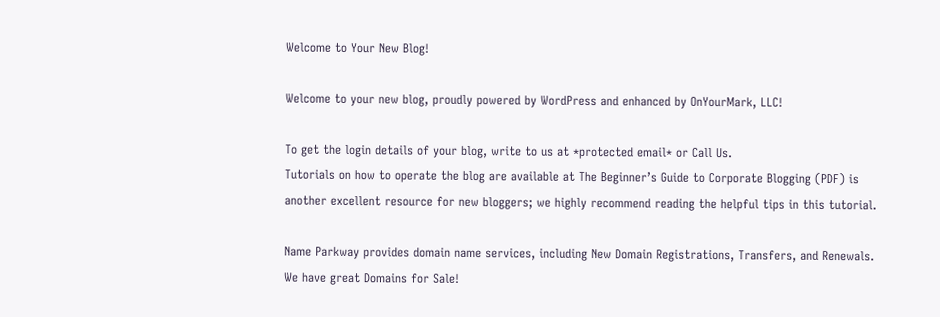Welcome to Your New Blog!

Welcome to your new blog, proudly powered by WordPress and enhanced by OnYourMark, LLC!

To get the login details of your blog, write to us at *protected email* or Call Us.
Tutorials on how to operate the blog are available at The Beginner’s Guide to Corporate Blogging (PDF) is another excellent resource for new bloggers; we highly recommend reading the helpful tips in this tutorial.

Name Parkway provides domain name services, including New Domain Registrations, Transfers, and Renewals. We have great Domains for Sale!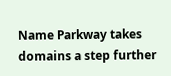Name Parkway takes domains a step further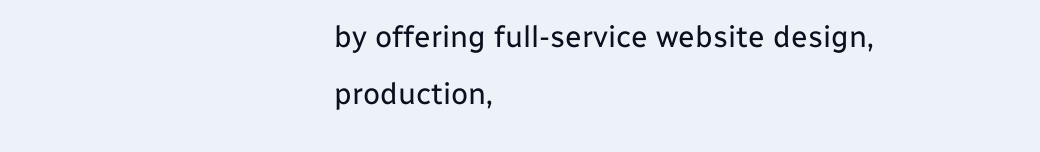by offering full-service website design, production,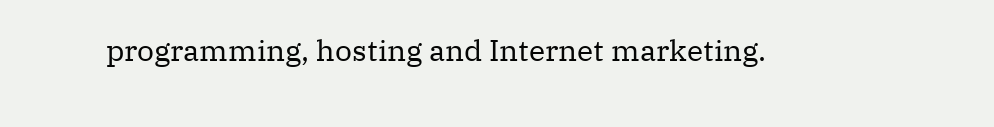programming, hosting and Internet marketing.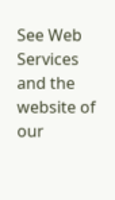See Web Services and the website of our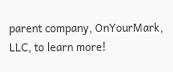parent company, OnYourMark, LLC, to learn more!